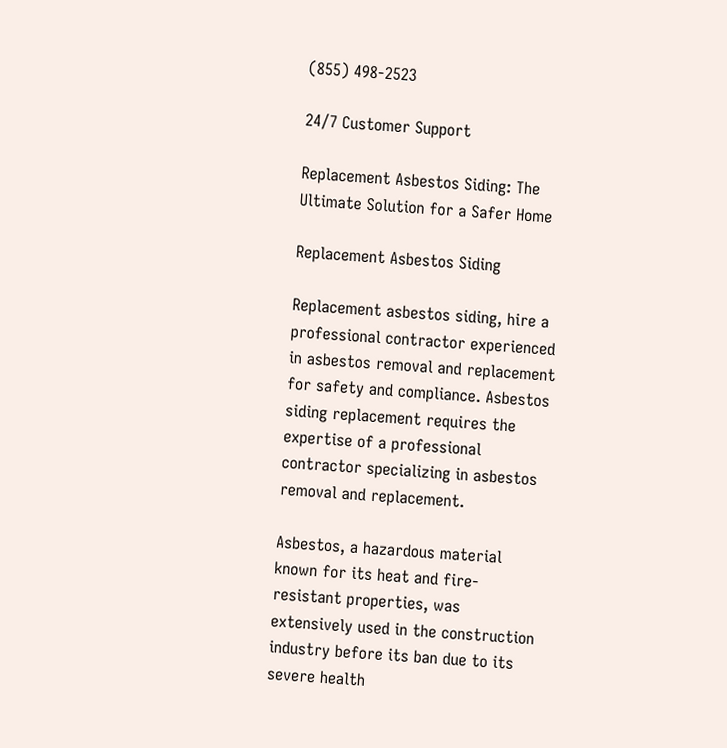(855) 498-2523

24/7 Customer Support

Replacement Asbestos Siding: The Ultimate Solution for a Safer Home

Replacement Asbestos Siding

Replacement asbestos siding, hire a professional contractor experienced in asbestos removal and replacement for safety and compliance. Asbestos siding replacement requires the expertise of a professional contractor specializing in asbestos removal and replacement.

Asbestos, a hazardous material known for its heat and fire-resistant properties, was extensively used in the construction industry before its ban due to its severe health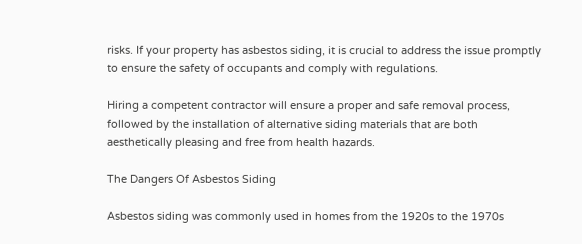risks. If your property has asbestos siding, it is crucial to address the issue promptly to ensure the safety of occupants and comply with regulations.

Hiring a competent contractor will ensure a proper and safe removal process, followed by the installation of alternative siding materials that are both aesthetically pleasing and free from health hazards.

The Dangers Of Asbestos Siding

Asbestos siding was commonly used in homes from the 1920s to the 1970s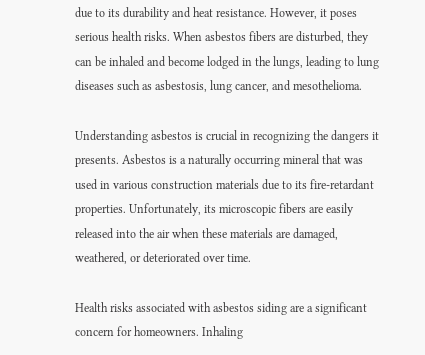due to its durability and heat resistance. However, it poses serious health risks. When asbestos fibers are disturbed, they can be inhaled and become lodged in the lungs, leading to lung diseases such as asbestosis, lung cancer, and mesothelioma.

Understanding asbestos is crucial in recognizing the dangers it presents. Asbestos is a naturally occurring mineral that was used in various construction materials due to its fire-retardant properties. Unfortunately, its microscopic fibers are easily released into the air when these materials are damaged, weathered, or deteriorated over time.

Health risks associated with asbestos siding are a significant concern for homeowners. Inhaling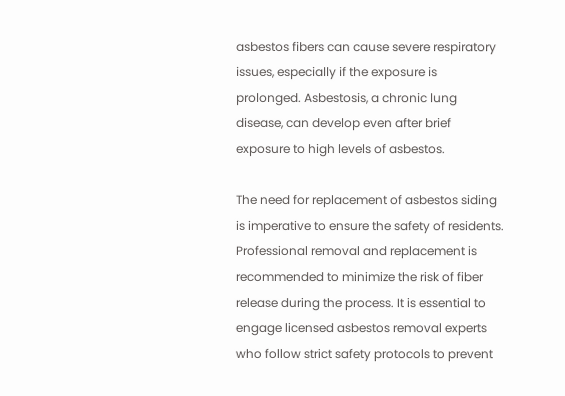asbestos fibers can cause severe respiratory issues, especially if the exposure is prolonged. Asbestosis, a chronic lung disease, can develop even after brief exposure to high levels of asbestos.

The need for replacement of asbestos siding is imperative to ensure the safety of residents. Professional removal and replacement is recommended to minimize the risk of fiber release during the process. It is essential to engage licensed asbestos removal experts who follow strict safety protocols to prevent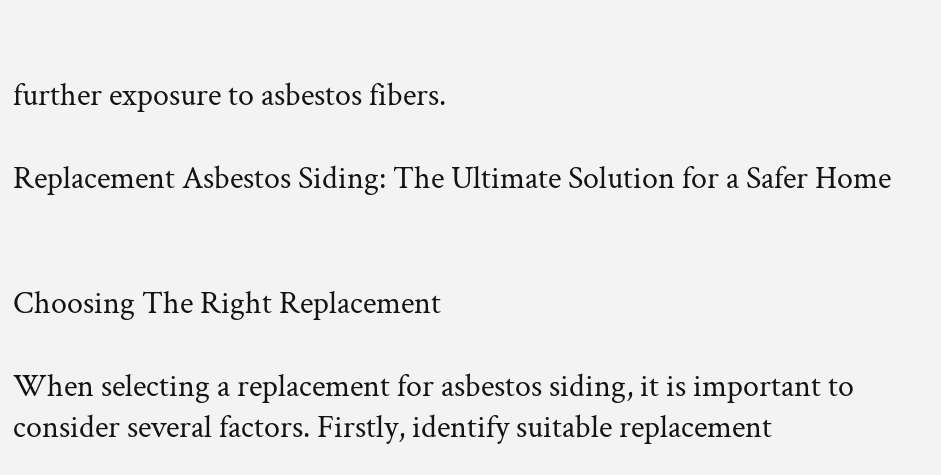further exposure to asbestos fibers.

Replacement Asbestos Siding: The Ultimate Solution for a Safer Home


Choosing The Right Replacement

When selecting a replacement for asbestos siding, it is important to consider several factors. Firstly, identify suitable replacement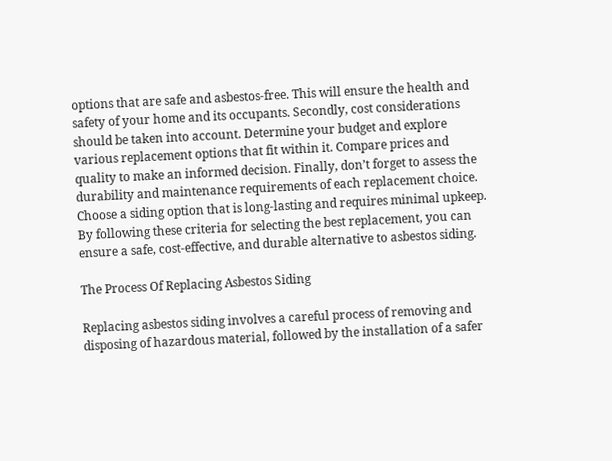options that are safe and asbestos-free. This will ensure the health and safety of your home and its occupants. Secondly, cost considerations should be taken into account. Determine your budget and explore various replacement options that fit within it. Compare prices and quality to make an informed decision. Finally, don’t forget to assess the durability and maintenance requirements of each replacement choice. Choose a siding option that is long-lasting and requires minimal upkeep. By following these criteria for selecting the best replacement, you can ensure a safe, cost-effective, and durable alternative to asbestos siding.

The Process Of Replacing Asbestos Siding

Replacing asbestos siding involves a careful process of removing and disposing of hazardous material, followed by the installation of a safer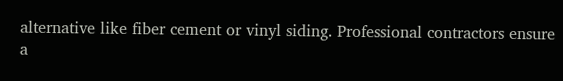alternative like fiber cement or vinyl siding. Professional contractors ensure a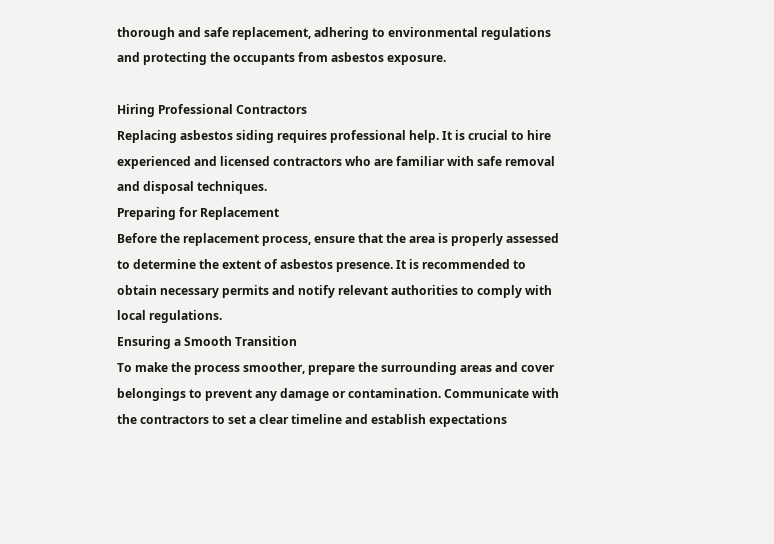thorough and safe replacement, adhering to environmental regulations and protecting the occupants from asbestos exposure.

Hiring Professional Contractors
Replacing asbestos siding requires professional help. It is crucial to hire experienced and licensed contractors who are familiar with safe removal and disposal techniques.
Preparing for Replacement
Before the replacement process, ensure that the area is properly assessed to determine the extent of asbestos presence. It is recommended to obtain necessary permits and notify relevant authorities to comply with local regulations.
Ensuring a Smooth Transition
To make the process smoother, prepare the surrounding areas and cover belongings to prevent any damage or contamination. Communicate with the contractors to set a clear timeline and establish expectations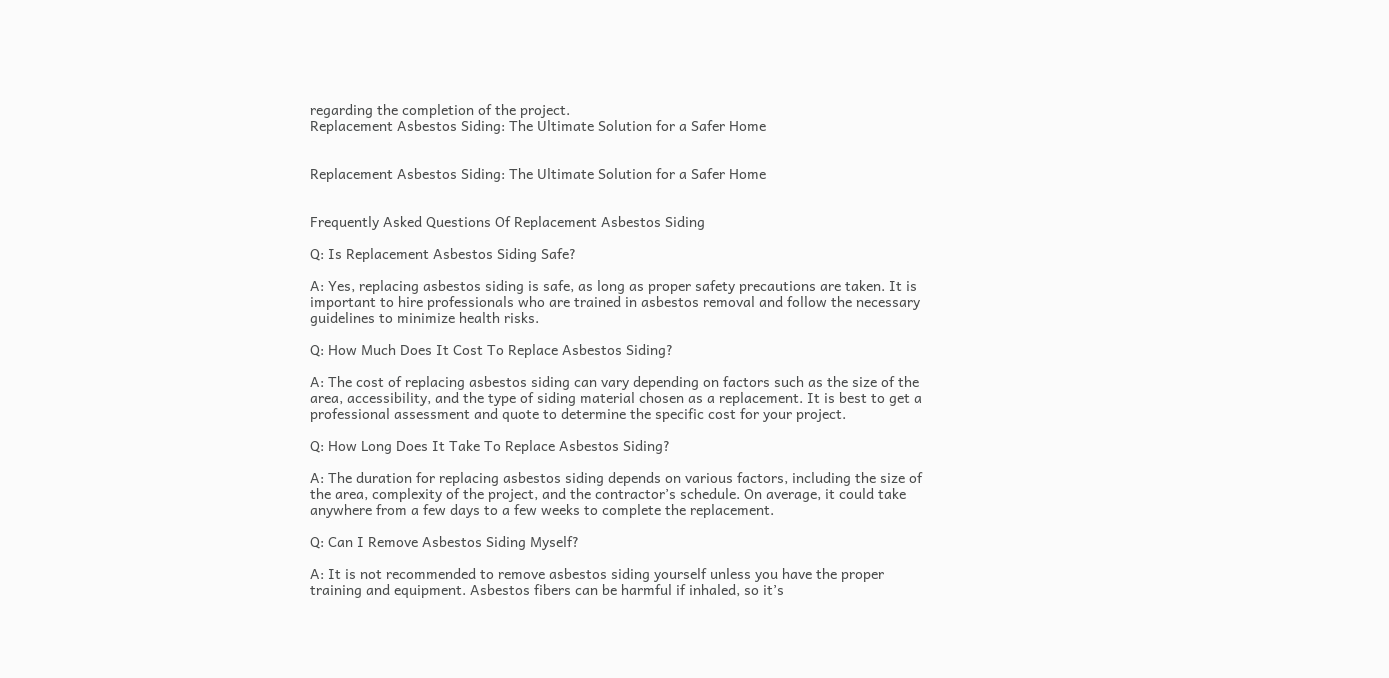regarding the completion of the project.
Replacement Asbestos Siding: The Ultimate Solution for a Safer Home


Replacement Asbestos Siding: The Ultimate Solution for a Safer Home


Frequently Asked Questions Of Replacement Asbestos Siding

Q: Is Replacement Asbestos Siding Safe?

A: Yes, replacing asbestos siding is safe, as long as proper safety precautions are taken. It is important to hire professionals who are trained in asbestos removal and follow the necessary guidelines to minimize health risks.

Q: How Much Does It Cost To Replace Asbestos Siding?

A: The cost of replacing asbestos siding can vary depending on factors such as the size of the area, accessibility, and the type of siding material chosen as a replacement. It is best to get a professional assessment and quote to determine the specific cost for your project.

Q: How Long Does It Take To Replace Asbestos Siding?

A: The duration for replacing asbestos siding depends on various factors, including the size of the area, complexity of the project, and the contractor’s schedule. On average, it could take anywhere from a few days to a few weeks to complete the replacement.

Q: Can I Remove Asbestos Siding Myself?

A: It is not recommended to remove asbestos siding yourself unless you have the proper training and equipment. Asbestos fibers can be harmful if inhaled, so it’s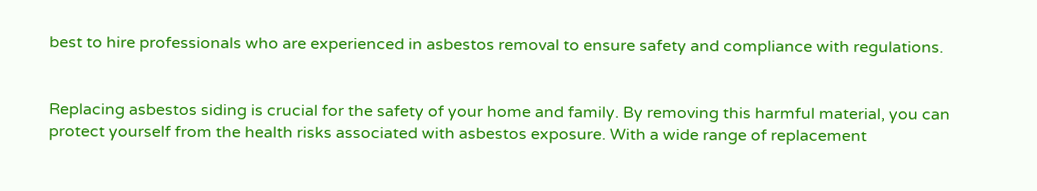best to hire professionals who are experienced in asbestos removal to ensure safety and compliance with regulations.


Replacing asbestos siding is crucial for the safety of your home and family. By removing this harmful material, you can protect yourself from the health risks associated with asbestos exposure. With a wide range of replacement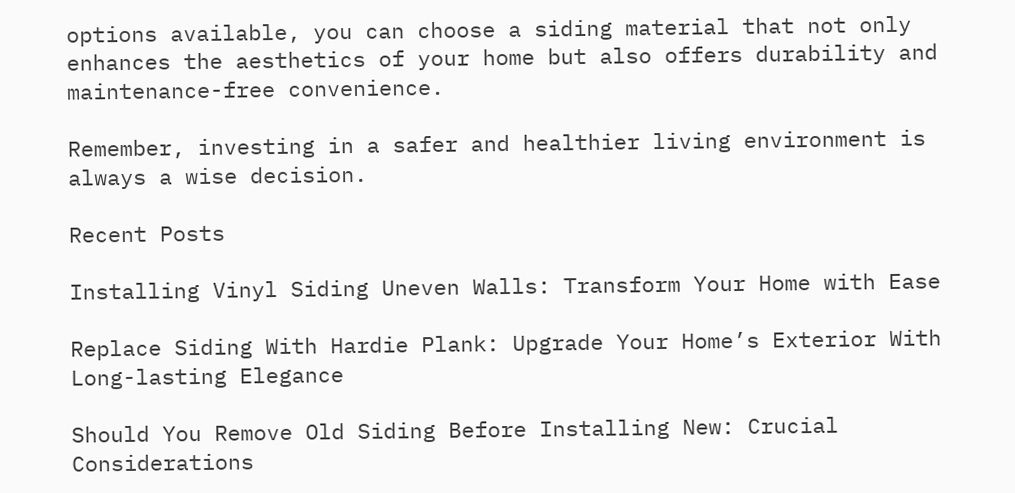options available, you can choose a siding material that not only enhances the aesthetics of your home but also offers durability and maintenance-free convenience.

Remember, investing in a safer and healthier living environment is always a wise decision.

Recent Posts

Installing Vinyl Siding Uneven Walls: Transform Your Home with Ease

Replace Siding With Hardie Plank: Upgrade Your Home’s Exterior With Long-lasting Elegance

Should You Remove Old Siding Before Installing New: Crucial Considerations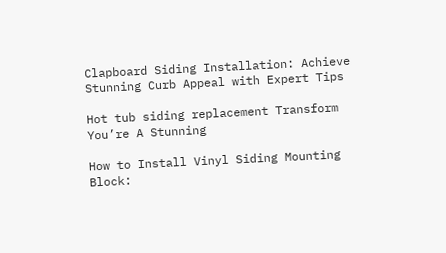Clapboard Siding Installation: Achieve Stunning Curb Appeal with Expert Tips

Hot tub siding replacement Transform You’re A Stunning

How to Install Vinyl Siding Mounting Block: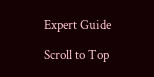Expert Guide

Scroll to Top